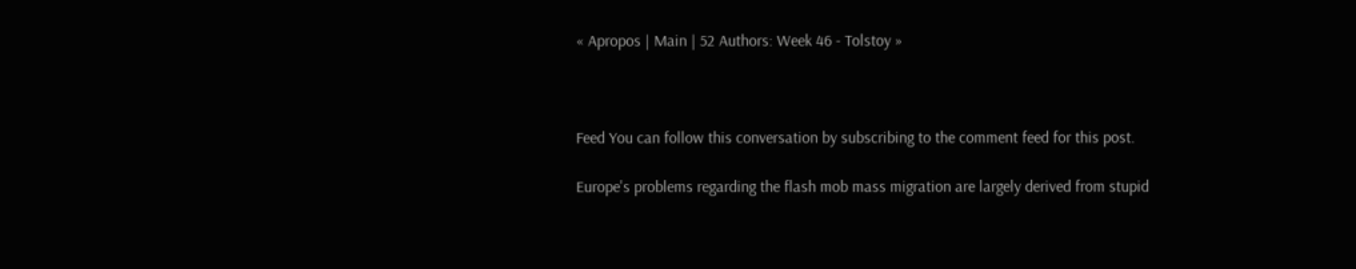« Apropos | Main | 52 Authors: Week 46 - Tolstoy »



Feed You can follow this conversation by subscribing to the comment feed for this post.

Europe's problems regarding the flash mob mass migration are largely derived from stupid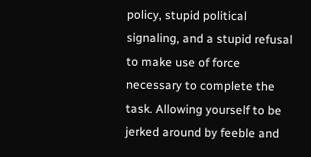policy, stupid political signaling, and a stupid refusal to make use of force necessary to complete the task. Allowing yourself to be jerked around by feeble and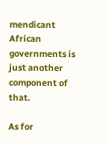mendicant African governments is just another component of that.

As for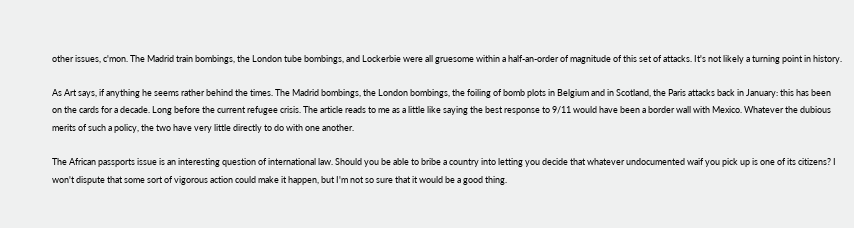other issues, c'mon. The Madrid train bombings, the London tube bombings, and Lockerbie were all gruesome within a half-an-order of magnitude of this set of attacks. It's not likely a turning point in history.

As Art says, if anything he seems rather behind the times. The Madrid bombings, the London bombings, the foiling of bomb plots in Belgium and in Scotland, the Paris attacks back in January: this has been on the cards for a decade. Long before the current refugee crisis. The article reads to me as a little like saying the best response to 9/11 would have been a border wall with Mexico. Whatever the dubious merits of such a policy, the two have very little directly to do with one another.

The African passports issue is an interesting question of international law. Should you be able to bribe a country into letting you decide that whatever undocumented waif you pick up is one of its citizens? I won't dispute that some sort of vigorous action could make it happen, but I'm not so sure that it would be a good thing.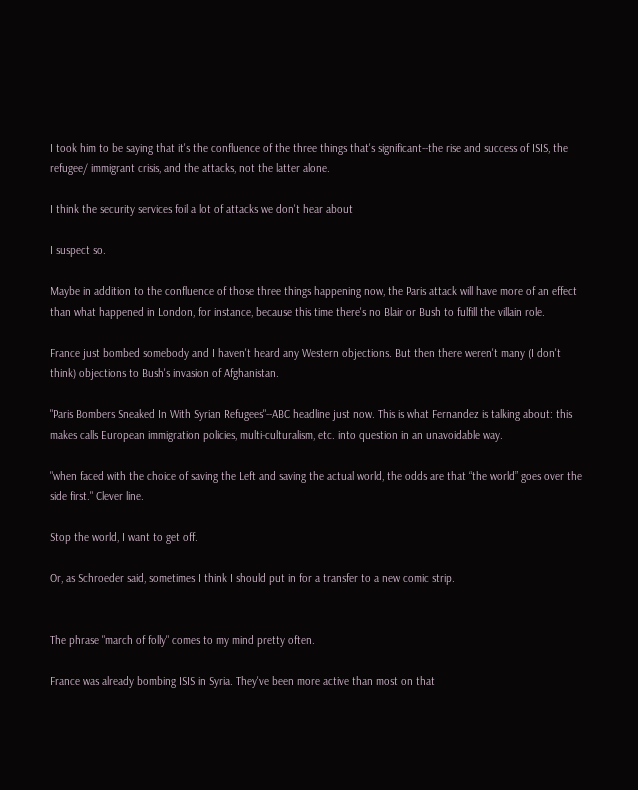I took him to be saying that it's the confluence of the three things that's significant--the rise and success of ISIS, the refugee/ immigrant crisis, and the attacks, not the latter alone.

I think the security services foil a lot of attacks we don't hear about

I suspect so.

Maybe in addition to the confluence of those three things happening now, the Paris attack will have more of an effect than what happened in London, for instance, because this time there's no Blair or Bush to fulfill the villain role.

France just bombed somebody and I haven't heard any Western objections. But then there weren't many (I don't think) objections to Bush's invasion of Afghanistan.

"Paris Bombers Sneaked In With Syrian Refugees"--ABC headline just now. This is what Fernandez is talking about: this makes calls European immigration policies, multi-culturalism, etc. into question in an unavoidable way.

"when faced with the choice of saving the Left and saving the actual world, the odds are that “the world” goes over the side first." Clever line.

Stop the world, I want to get off.

Or, as Schroeder said, sometimes I think I should put in for a transfer to a new comic strip.


The phrase "march of folly" comes to my mind pretty often.

France was already bombing ISIS in Syria. They've been more active than most on that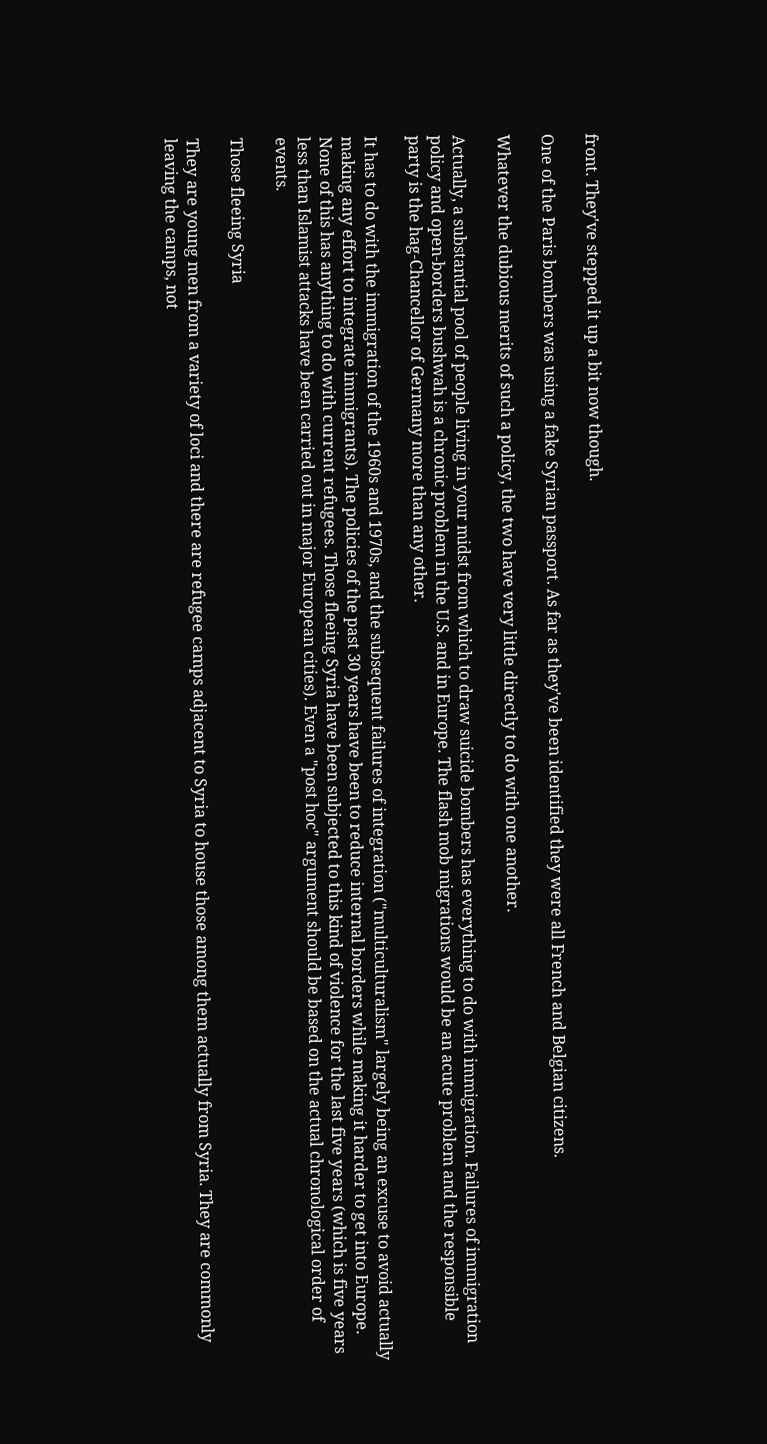front. They've stepped it up a bit now though.

One of the Paris bombers was using a fake Syrian passport. As far as they've been identified they were all French and Belgian citizens.

Whatever the dubious merits of such a policy, the two have very little directly to do with one another.

Actually, a substantial pool of people living in your midst from which to draw suicide bombers has everything to do with immigration. Failures of immigration policy and open-borders bushwah is a chronic problem in the U.S. and in Europe. The flash mob migrations would be an acute problem and the responsible party is the hag-Chancellor of Germany more than any other.

It has to do with the immigration of the 1960s and 1970s, and the subsequent failures of integration ("multiculturalism" largely being an excuse to avoid actually making any effort to integrate immigrants). The policies of the past 30 years have been to reduce internal borders while making it harder to get into Europe. None of this has anything to do with current refugees. Those fleeing Syria have been subjected to this kind of violence for the last five years (which is five years less than Islamist attacks have been carried out in major European cities). Even a "post hoc" argument should be based on the actual chronological order of events.

Those fleeing Syria

They are young men from a variety of loci and there are refugee camps adjacent to Syria to house those among them actually from Syria. They are commonly leaving the camps, not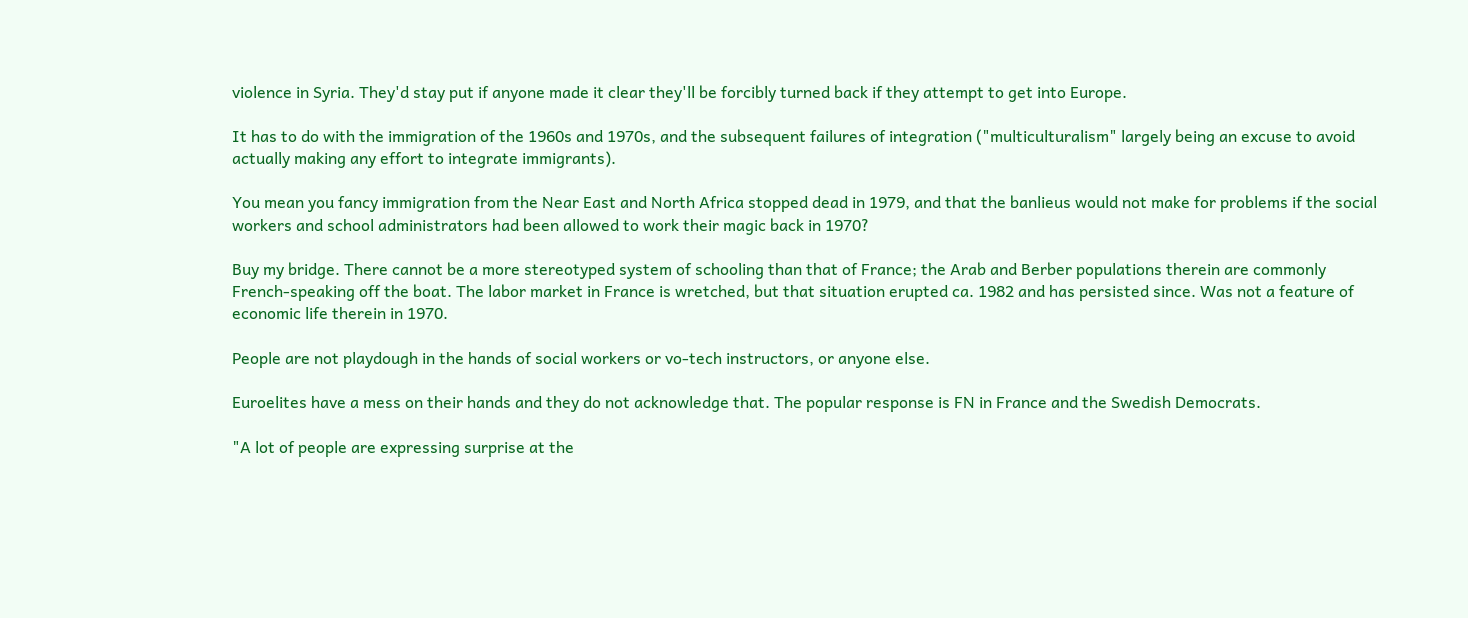violence in Syria. They'd stay put if anyone made it clear they'll be forcibly turned back if they attempt to get into Europe.

It has to do with the immigration of the 1960s and 1970s, and the subsequent failures of integration ("multiculturalism" largely being an excuse to avoid actually making any effort to integrate immigrants).

You mean you fancy immigration from the Near East and North Africa stopped dead in 1979, and that the banlieus would not make for problems if the social workers and school administrators had been allowed to work their magic back in 1970?

Buy my bridge. There cannot be a more stereotyped system of schooling than that of France; the Arab and Berber populations therein are commonly French-speaking off the boat. The labor market in France is wretched, but that situation erupted ca. 1982 and has persisted since. Was not a feature of economic life therein in 1970.

People are not playdough in the hands of social workers or vo-tech instructors, or anyone else.

Euroelites have a mess on their hands and they do not acknowledge that. The popular response is FN in France and the Swedish Democrats.

"A lot of people are expressing surprise at the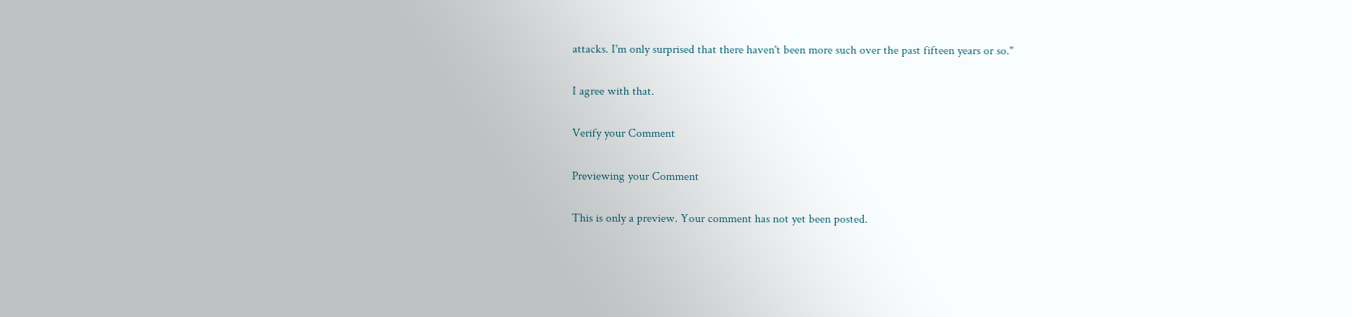attacks. I'm only surprised that there haven't been more such over the past fifteen years or so."

I agree with that.

Verify your Comment

Previewing your Comment

This is only a preview. Your comment has not yet been posted.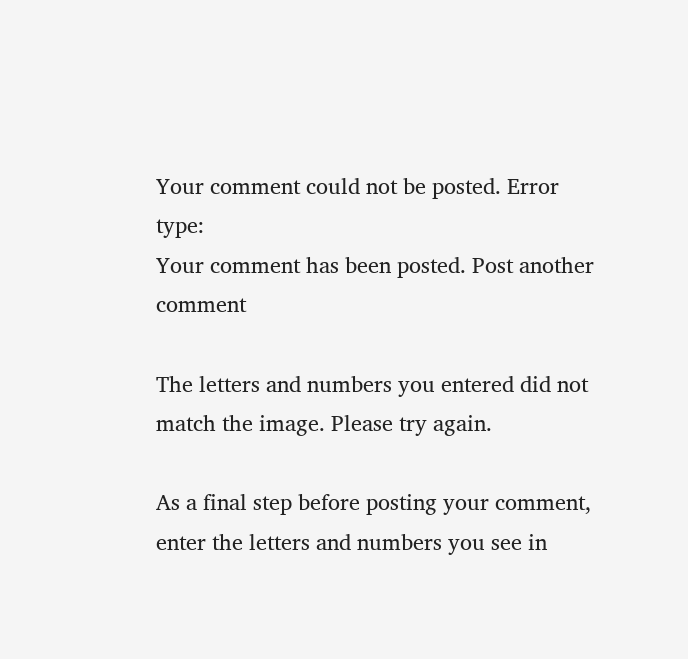Your comment could not be posted. Error type:
Your comment has been posted. Post another comment

The letters and numbers you entered did not match the image. Please try again.

As a final step before posting your comment, enter the letters and numbers you see in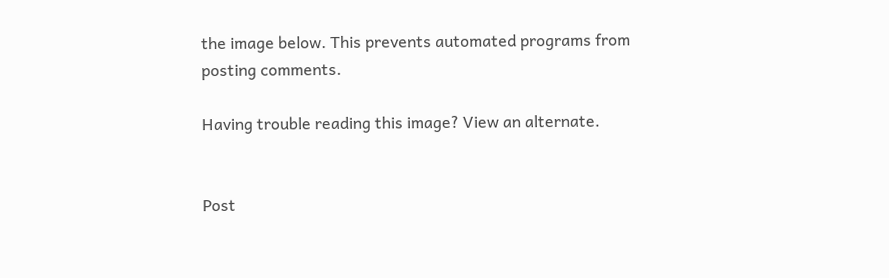the image below. This prevents automated programs from posting comments.

Having trouble reading this image? View an alternate.


Post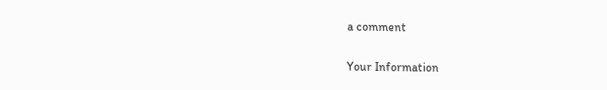a comment

Your Information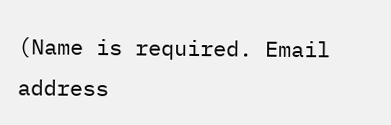(Name is required. Email address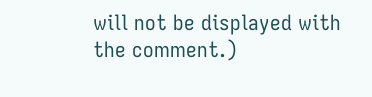will not be displayed with the comment.)